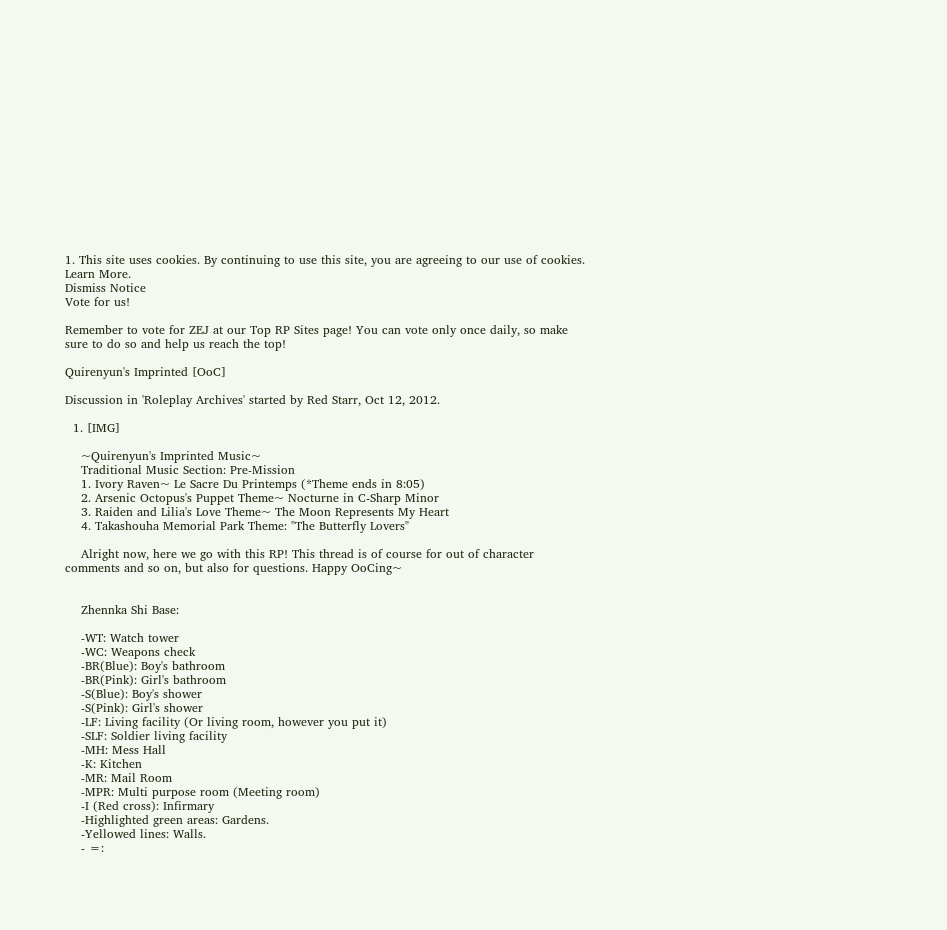1. This site uses cookies. By continuing to use this site, you are agreeing to our use of cookies. Learn More.
Dismiss Notice
Vote for us!

Remember to vote for ZEJ at our Top RP Sites page! You can vote only once daily, so make sure to do so and help us reach the top!

Quirenyun's Imprinted [OoC]

Discussion in 'Roleplay Archives' started by Red Starr, Oct 12, 2012.

  1. [IMG]

    ~Quirenyun's Imprinted Music~
    Traditional Music Section: Pre-Mission
    1. Ivory Raven~ Le Sacre Du Printemps (*Theme ends in 8:05)
    2. Arsenic Octopus's Puppet Theme~ Nocturne in C-Sharp Minor
    3. Raiden and Lilia's Love Theme~ The Moon Represents My Heart
    4. Takashouha Memorial Park Theme: "The Butterfly Lovers"

    Alright now, here we go with this RP! This thread is of course for out of character comments and so on, but also for questions. Happy OoCing~


    Zhennka Shi Base:

    -WT: Watch tower
    -WC: Weapons check
    -BR(Blue): Boy's bathroom
    -BR(Pink): Girl's bathroom
    -S(Blue): Boy's shower
    -S(Pink): Girl's shower
    -LF: Living facility (Or living room, however you put it)
    -SLF: Soldier living facility
    -MH: Mess Hall
    -K: Kitchen
    -MR: Mail Room
    -MPR: Multi purpose room (Meeting room)
    -I (Red cross): Infirmary
    -Highlighted green areas: Gardens.
    -Yellowed lines: Walls.
    - =: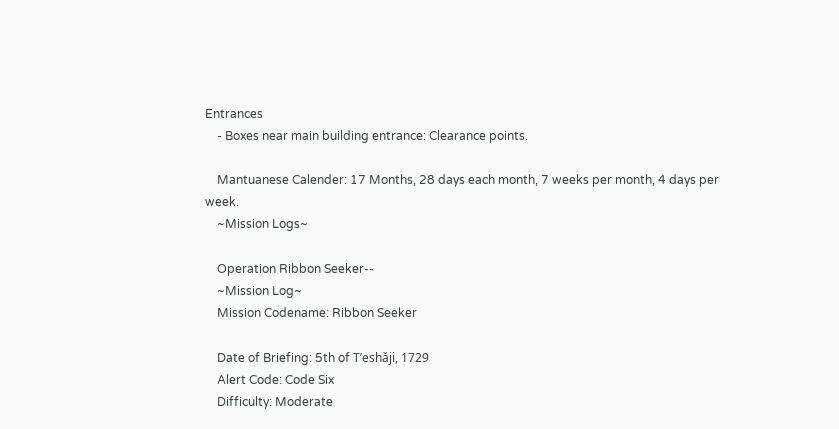Entrances
    - Boxes near main building entrance: Clearance points.

    Mantuanese Calender: 17 Months, 28 days each month, 7 weeks per month, 4 days per week.
    ~Mission Logs~

    Operation Ribbon Seeker--
    ~Mission Log~
    Mission Codename: Ribbon Seeker

    Date of Briefing: 5th of T’eshǎji, 1729
    Alert Code: Code Six
    Difficulty: Moderate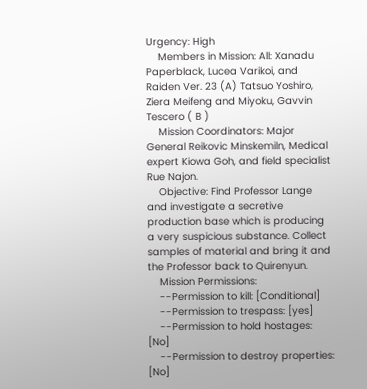Urgency: High
    Members in Mission: All: Xanadu Paperblack, Lucea Varikoi, and Raiden Ver. 23 (A) Tatsuo Yoshiro, Ziera Meifeng and Miyoku, Gavvin Tescero ( B )
    Mission Coordinators: Major General Reikovic Minskemiln, Medical expert Kiowa Goh, and field specialist Rue Najon.
    Objective: Find Professor Lange and investigate a secretive production base which is producing a very suspicious substance. Collect samples of material and bring it and the Professor back to Quirenyun.
    Mission Permissions:
    --Permission to kill: [Conditional]
    --Permission to trespass: [yes]
    --Permission to hold hostages: [No]
    --Permission to destroy properties: [No]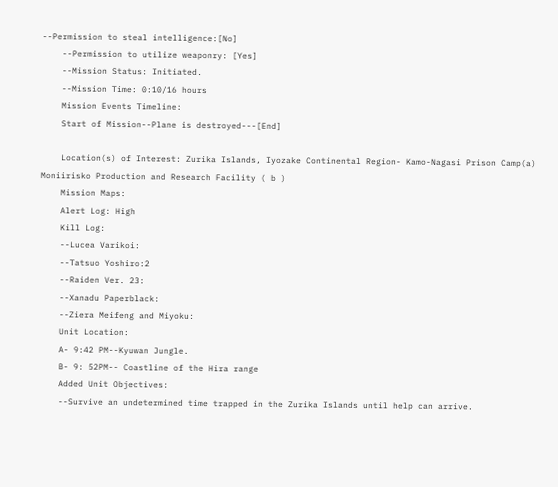--Permission to steal intelligence:[No]
    --Permission to utilize weaponry: [Yes]
    --Mission Status: Initiated.
    --Mission Time: 0:10/16 hours
    Mission Events Timeline:
    Start of Mission--Plane is destroyed---[End]

    Location(s) of Interest: Zurika Islands, Iyozake Continental Region- Kamo-Nagasi Prison Camp(a) Moniirisko Production and Research Facility ( b )
    Mission Maps:
    Alert Log: High
    Kill Log:
    --Lucea Varikoi:
    --Tatsuo Yoshiro:2
    --Raiden Ver. 23:
    --Xanadu Paperblack:
    --Ziera Meifeng and Miyoku:
    Unit Location:
    A- 9:42 PM--Kyuwan Jungle.
    B- 9: 52PM-- Coastline of the Hira range
    Added Unit Objectives:
    --Survive an undetermined time trapped in the Zurika Islands until help can arrive.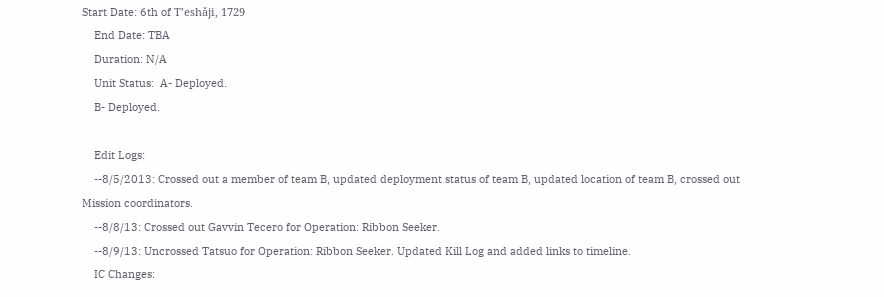Start Date: 6th of T’eshǎji, 1729
    End Date: TBA
    Duration: N/A
    Unit Status:  A- Deployed.
    B- Deployed.

    Edit Logs:
    --8/5/2013: Crossed out a member of team B, updated deployment status of team B, updated location of team B, crossed out Mission coordinators.
    --8/8/13: Crossed out Gavvin Tecero for Operation: Ribbon Seeker.
    --8/9/13: Uncrossed Tatsuo for Operation: Ribbon Seeker. Updated Kill Log and added links to timeline.
    IC Changes: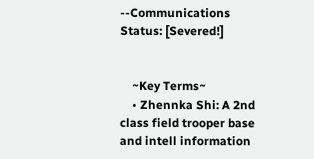--Communications Status: [Severed!]


    ~Key Terms~
    • Zhennka Shi: A 2nd class field trooper base and intell information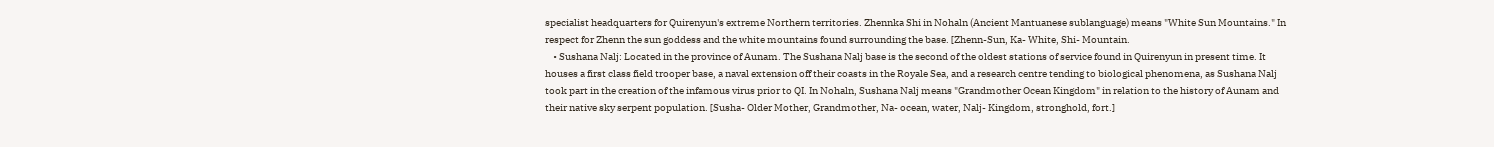specialist headquarters for Quirenyun's extreme Northern territories. Zhennka Shi in Nohaln (Ancient Mantuanese sublanguage) means "White Sun Mountains." In respect for Zhenn the sun goddess and the white mountains found surrounding the base. [Zhenn-Sun, Ka- White, Shi- Mountain.
    • Sushana Nalj: Located in the province of Aunam. The Sushana Nalj base is the second of the oldest stations of service found in Quirenyun in present time. It houses a first class field trooper base, a naval extension off their coasts in the Royale Sea, and a research centre tending to biological phenomena, as Sushana Nalj took part in the creation of the infamous virus prior to QI. In Nohaln, Sushana Nalj means "Grandmother Ocean Kingdom" in relation to the history of Aunam and their native sky serpent population. [Susha- Older Mother, Grandmother, Na- ocean, water, Nalj- Kingdom, stronghold, fort.]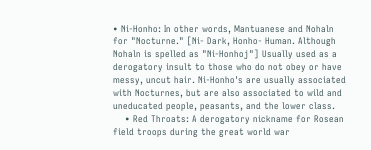• Ni-Honho: In other words, Mantuanese and Nohaln for "Nocturne." [Ni- Dark, Honho- Human. Although Nohaln is spelled as "Ni-Honhoj"] Usually used as a derogatory insult to those who do not obey or have messy, uncut hair. Ni-Honho's are usually associated with Nocturnes, but are also associated to wild and uneducated people, peasants, and the lower class.
    • Red Throats: A derogatory nickname for Rosean field troops during the great world war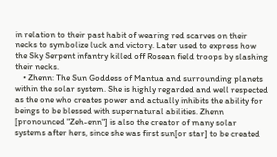in relation to their past habit of wearing red scarves on their necks to symbolize luck and victory. Later used to express how the Sky Serpent infantry killed off Rosean field troops by slashing their necks.
    • Zhenn: The Sun Goddess of Mantua and surrounding planets within the solar system. She is highly regarded and well respected as the one who creates power and actually inhibits the ability for beings to be blessed with supernatural abilities. Zhenn [pronounced "Zeh-enn"] is also the creator of many solar systems after hers, since she was first sun[or star] to be created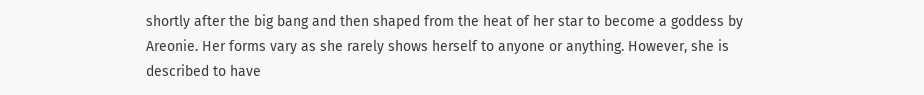shortly after the big bang and then shaped from the heat of her star to become a goddess by Areonie. Her forms vary as she rarely shows herself to anyone or anything. However, she is described to have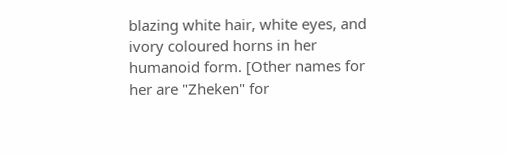blazing white hair, white eyes, and ivory coloured horns in her humanoid form. [Other names for her are "Zheken" for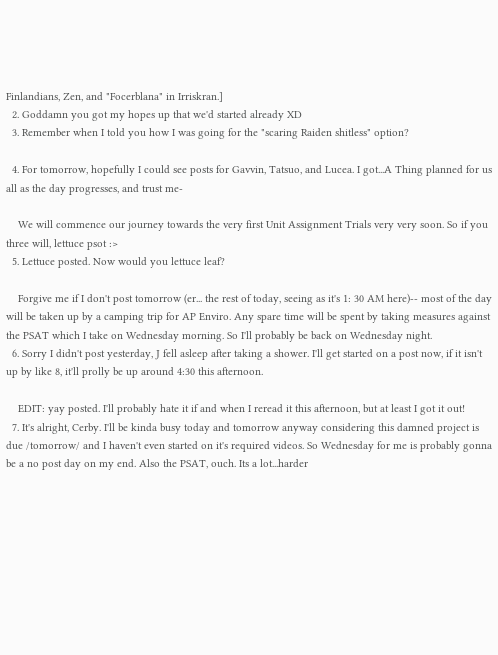Finlandians, Zen, and "Focerblana" in Irriskran.]
  2. Goddamn you got my hopes up that we'd started already XD
  3. Remember when I told you how I was going for the "scaring Raiden shitless" option?

  4. For tomorrow, hopefully I could see posts for Gavvin, Tatsuo, and Lucea. I got...A Thing planned for us all as the day progresses, and trust me-

    We will commence our journey towards the very first Unit Assignment Trials very very soon. So if you three will, lettuce psot :>
  5. Lettuce posted. Now would you lettuce leaf?

    Forgive me if I don't post tomorrow (er... the rest of today, seeing as it's 1: 30 AM here)-- most of the day will be taken up by a camping trip for AP Enviro. Any spare time will be spent by taking measures against the PSAT which I take on Wednesday morning. So I'll probably be back on Wednesday night.
  6. Sorry I didn't post yesterday, J fell asleep after taking a shower. I'll get started on a post now, if it isn't up by like 8, it'll prolly be up around 4:30 this afternoon.

    EDIT: yay posted. I'll probably hate it if and when I reread it this afternoon, but at least I got it out!
  7. It's alright, Cerby. I'll be kinda busy today and tomorrow anyway considering this damned project is due /tomorrow/ and I haven't even started on it's required videos. So Wednesday for me is probably gonna be a no post day on my end. Also the PSAT, ouch. Its a lot...harder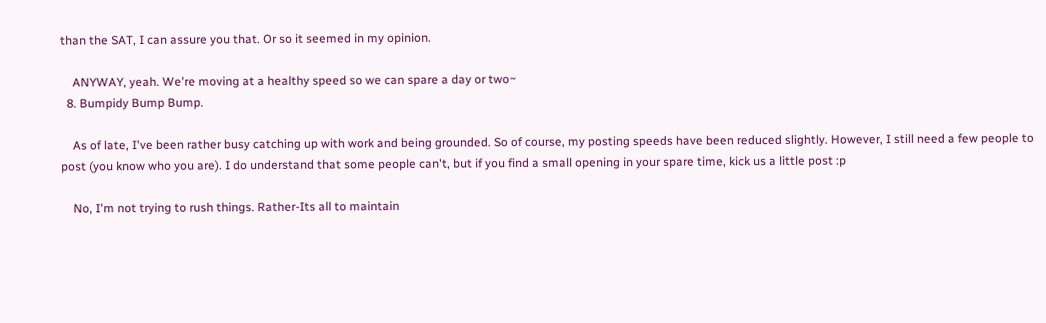than the SAT, I can assure you that. Or so it seemed in my opinion.

    ANYWAY, yeah. We're moving at a healthy speed so we can spare a day or two~
  8. Bumpidy Bump Bump.

    As of late, I've been rather busy catching up with work and being grounded. So of course, my posting speeds have been reduced slightly. However, I still need a few people to post (you know who you are). I do understand that some people can't, but if you find a small opening in your spare time, kick us a little post :p

    No, I'm not trying to rush things. Rather-Its all to maintain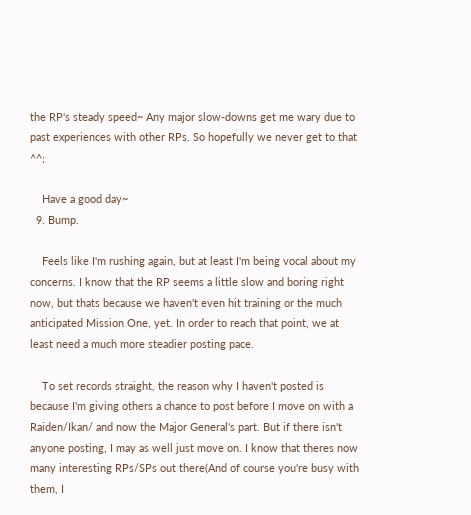the RP's steady speed~ Any major slow-downs get me wary due to past experiences with other RPs. So hopefully we never get to that ^^;

    Have a good day~
  9. Bump.

    Feels like I'm rushing again, but at least I'm being vocal about my concerns. I know that the RP seems a little slow and boring right now, but thats because we haven't even hit training or the much anticipated Mission One, yet. In order to reach that point, we at least need a much more steadier posting pace.

    To set records straight, the reason why I haven't posted is because I'm giving others a chance to post before I move on with a Raiden/Ikan/ and now the Major General's part. But if there isn't anyone posting, I may as well just move on. I know that theres now many interesting RPs/SPs out there(And of course you're busy with them, I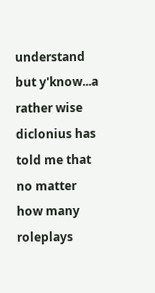understand but y'know...a rather wise diclonius has told me that no matter how many roleplays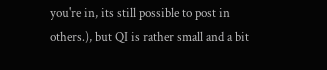you're in, its still possible to post in others.), but QI is rather small and a bit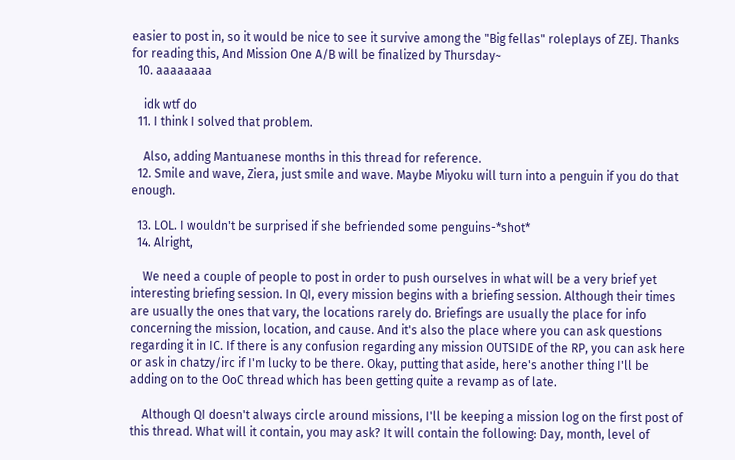easier to post in, so it would be nice to see it survive among the "Big fellas" roleplays of ZEJ. Thanks for reading this, And Mission One A/B will be finalized by Thursday~
  10. aaaaaaaa

    idk wtf do
  11. I think I solved that problem.

    Also, adding Mantuanese months in this thread for reference.
  12. Smile and wave, Ziera, just smile and wave. Maybe Miyoku will turn into a penguin if you do that enough.

  13. LOL. I wouldn't be surprised if she befriended some penguins-*shot*
  14. Alright,

    We need a couple of people to post in order to push ourselves in what will be a very brief yet interesting briefing session. In QI, every mission begins with a briefing session. Although their times are usually the ones that vary, the locations rarely do. Briefings are usually the place for info concerning the mission, location, and cause. And it's also the place where you can ask questions regarding it in IC. If there is any confusion regarding any mission OUTSIDE of the RP, you can ask here or ask in chatzy/irc if I'm lucky to be there. Okay, putting that aside, here's another thing I'll be adding on to the OoC thread which has been getting quite a revamp as of late.

    Although QI doesn't always circle around missions, I'll be keeping a mission log on the first post of this thread. What will it contain, you may ask? It will contain the following: Day, month, level of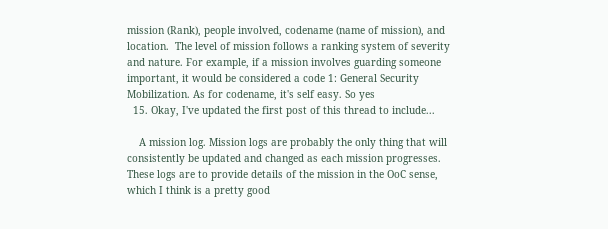mission (Rank), people involved, codename (name of mission), and location.  The level of mission follows a ranking system of severity and nature. For example, if a mission involves guarding someone important, it would be considered a code 1: General Security Mobilization. As for codename, it's self easy. So yes
  15. Okay, I've updated the first post of this thread to include...

    A mission log. Mission logs are probably the only thing that will consistently be updated and changed as each mission progresses. These logs are to provide details of the mission in the OoC sense, which I think is a pretty good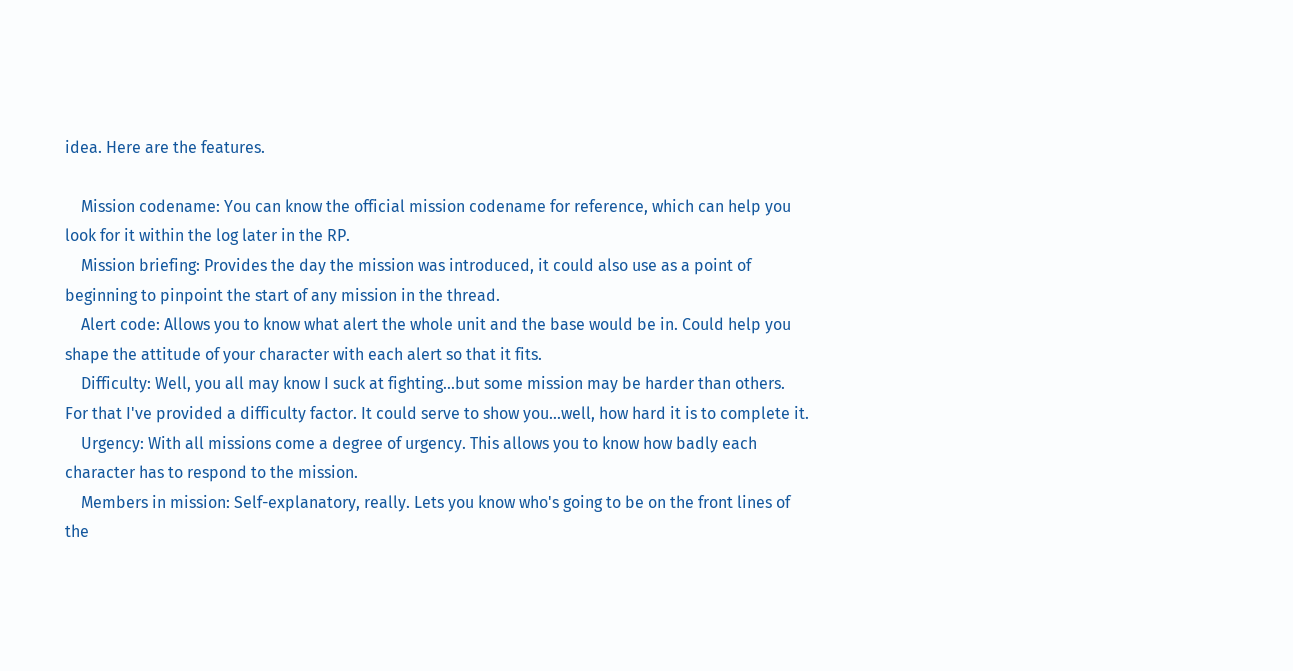idea. Here are the features.

    Mission codename: You can know the official mission codename for reference, which can help you look for it within the log later in the RP.
    Mission briefing: Provides the day the mission was introduced, it could also use as a point of beginning to pinpoint the start of any mission in the thread.
    Alert code: Allows you to know what alert the whole unit and the base would be in. Could help you shape the attitude of your character with each alert so that it fits.
    Difficulty: Well, you all may know I suck at fighting...but some mission may be harder than others. For that I've provided a difficulty factor. It could serve to show you...well, how hard it is to complete it.
    Urgency: With all missions come a degree of urgency. This allows you to know how badly each character has to respond to the mission.
    Members in mission: Self-explanatory, really. Lets you know who's going to be on the front lines of the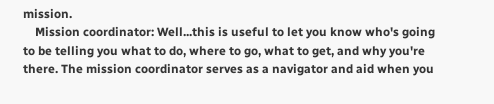mission.
    Mission coordinator: Well...this is useful to let you know who's going to be telling you what to do, where to go, what to get, and why you're there. The mission coordinator serves as a navigator and aid when you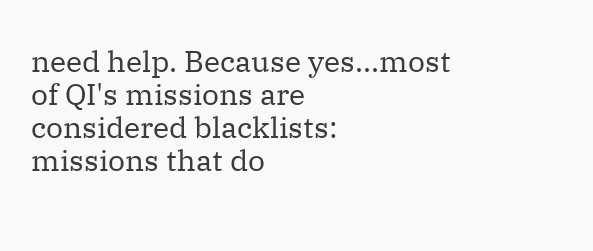need help. Because yes...most of QI's missions are considered blacklists: missions that do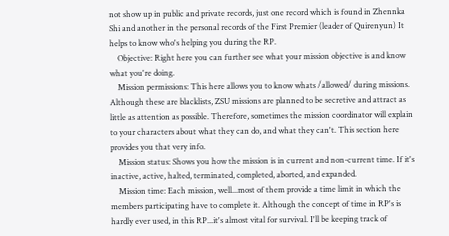not show up in public and private records, just one record which is found in Zhennka Shi and another in the personal records of the First Premier (leader of Quirenyun) It helps to know who's helping you during the RP.
    Objective: Right here you can further see what your mission objective is and know what you're doing.
    Mission permissions: This here allows you to know whats /allowed/ during missions. Although these are blacklists, ZSU missions are planned to be secretive and attract as little as attention as possible. Therefore, sometimes the mission coordinator will explain to your characters about what they can do, and what they can't. This section here provides you that very info.
    Mission status: Shows you how the mission is in current and non-current time. If it's inactive, active, halted, terminated, completed, aborted, and expanded.
    Mission time: Each mission, well...most of them provide a time limit in which the members participating have to complete it. Although the concept of time in RP's is hardly ever used, in this RP...it's almost vital for survival. I'll be keeping track of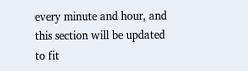every minute and hour, and this section will be updated to fit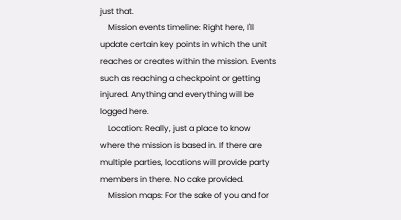just that.
    Mission events timeline: Right here, I'll update certain key points in which the unit reaches or creates within the mission. Events such as reaching a checkpoint or getting injured. Anything and everything will be logged here.
    Location: Really, just a place to know where the mission is based in. If there are multiple parties, locations will provide party members in there. No cake provided.
    Mission maps: For the sake of you and for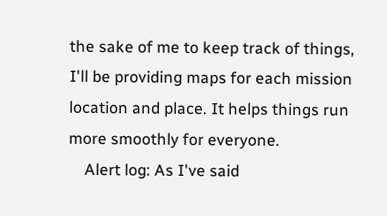the sake of me to keep track of things, I'll be providing maps for each mission location and place. It helps things run more smoothly for everyone.
    Alert log: As I've said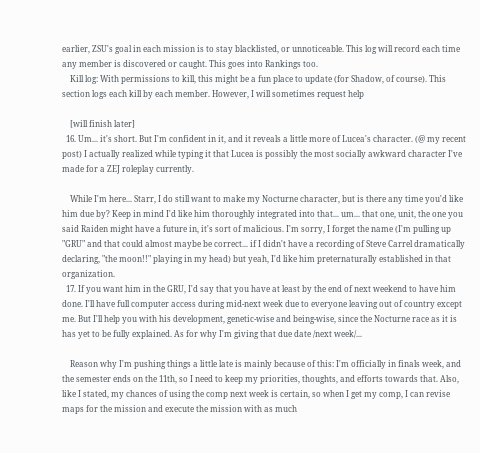earlier, ZSU's goal in each mission is to stay blacklisted, or unnoticeable. This log will record each time any member is discovered or caught. This goes into Rankings too.
    Kill log: With permissions to kill, this might be a fun place to update (for Shadow, of course). This section logs each kill by each member. However, I will sometimes request help

    [will finish later]
  16. Um... it's short. But I'm confident in it, and it reveals a little more of Lucea's character. (@ my recent post) I actually realized while typing it that Lucea is possibly the most socially awkward character I've made for a ZEJ roleplay currently.

    While I'm here... Starr, I do still want to make my Nocturne character, but is there any time you'd like him due by? Keep in mind I'd like him thoroughly integrated into that... um... that one, unit, the one you said Raiden might have a future in, it's sort of malicious. I'm sorry, I forget the name (I'm pulling up "GRU" and that could almost maybe be correct... if I didn't have a recording of Steve Carrel dramatically declaring, "the moon!!" playing in my head) but yeah, I'd like him preternaturally established in that organization.
  17. If you want him in the GRU, I'd say that you have at least by the end of next weekend to have him done. I'll have full computer access during mid-next week due to everyone leaving out of country except me. But I'll help you with his development, genetic-wise and being-wise, since the Nocturne race as it is has yet to be fully explained. As for why I'm giving that due date /next week/...

    Reason why I'm pushing things a little late is mainly because of this: I'm officially in finals week, and the semester ends on the 11th, so I need to keep my priorities, thoughts, and efforts towards that. Also, like I stated, my chances of using the comp next week is certain, so when I get my comp, I can revise maps for the mission and execute the mission with as much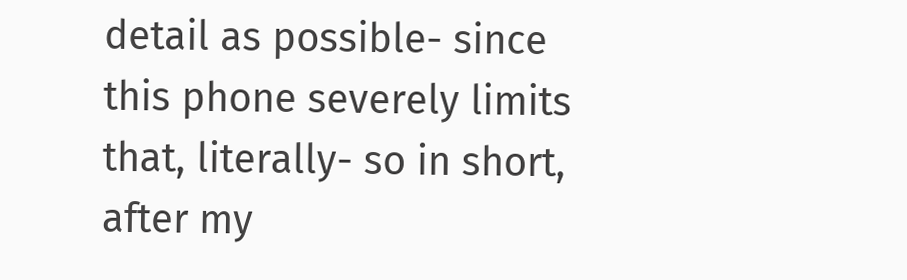detail as possible- since this phone severely limits that, literally- so in short, after my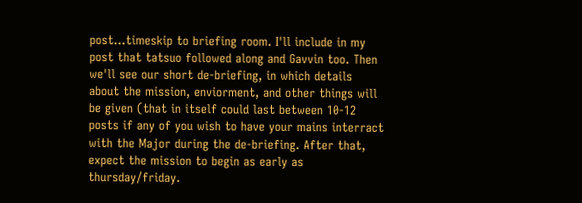post...timeskip to briefing room. I'll include in my post that tatsuo followed along and Gavvin too. Then we'll see our short de-briefing, in which details about the mission, enviorment, and other things will be given (that in itself could last between 10-12 posts if any of you wish to have your mains interract with the Major during the de-briefing. After that, expect the mission to begin as early as thursday/friday.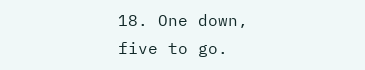18. One down, five to go.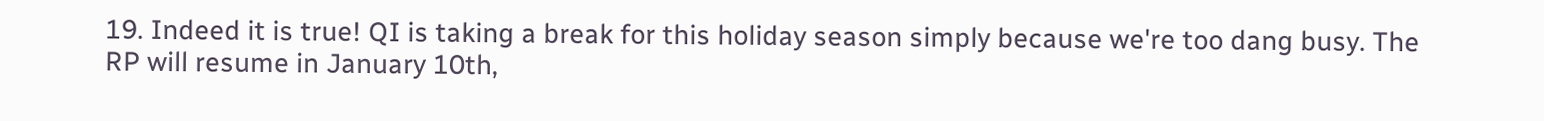19. Indeed it is true! QI is taking a break for this holiday season simply because we're too dang busy. The RP will resume in January 10th,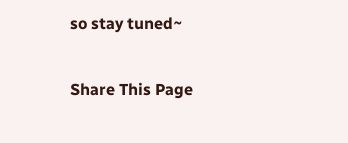so stay tuned~

Share This Page